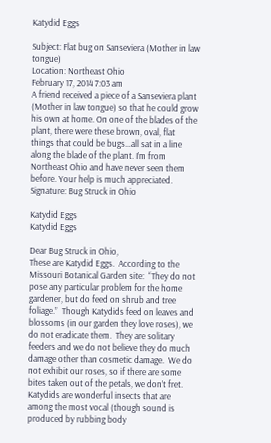Katydid Eggs

Subject: Flat bug on Sanseviera (Mother in law tongue)
Location: Northeast Ohio
February 17, 2014 7:03 am
A friend received a piece of a Sanseviera plant (Mother in law tongue) so that he could grow his own at home. On one of the blades of the plant, there were these brown, oval, flat things that could be bugs…all sat in a line along the blade of the plant. I’m from Northeast Ohio and have never seen them before. Your help is much appreciated.
Signature: Bug Struck in Ohio

Katydid Eggs
Katydid Eggs

Dear Bug Struck in Ohio,
These are Katydid Eggs.  According to the Missouri Botanical Garden site:  “They do not pose any particular problem for the home gardener, but do feed on shrub and tree foliage.”  Though Katydids feed on leaves and blossoms (in our garden they love roses), we do not eradicate them.  They are solitary feeders and we do not believe they do much damage other than cosmetic damage.  We do not exhibit our roses, so if there are some bites taken out of the petals, we don’t fret.  Katydids are wonderful insects that are among the most vocal (though sound is produced by rubbing body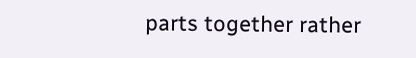parts together rather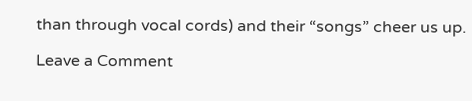than through vocal cords) and their “songs” cheer us up.

Leave a Comment